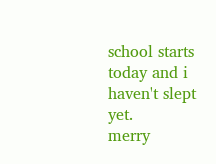school starts today and i haven't slept yet.
merry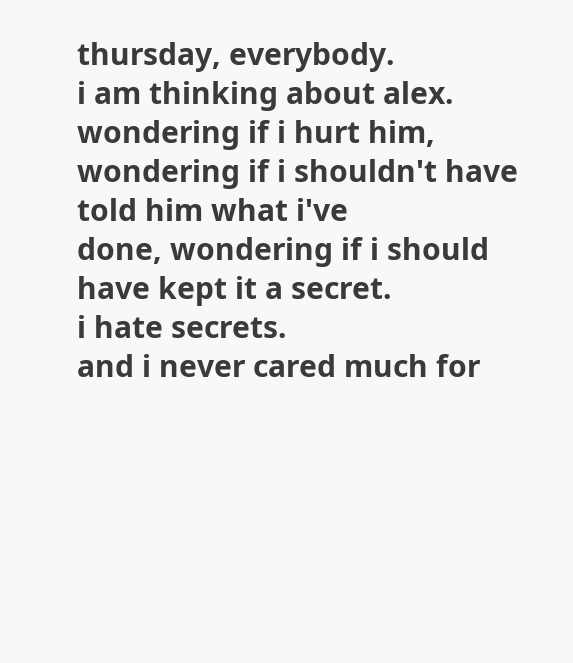thursday, everybody.
i am thinking about alex. wondering if i hurt him,
wondering if i shouldn't have told him what i've
done, wondering if i should have kept it a secret.
i hate secrets.
and i never cared much for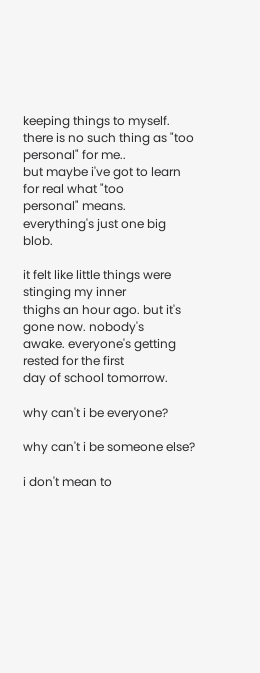keeping things to myself.
there is no such thing as "too personal" for me..
but maybe i've got to learn for real what "too
personal" means. everything's just one big blob.

it felt like little things were stinging my inner
thighs an hour ago. but it's gone now. nobody's
awake. everyone's getting rested for the first
day of school tomorrow.

why can't i be everyone?

why can't i be someone else?

i don't mean to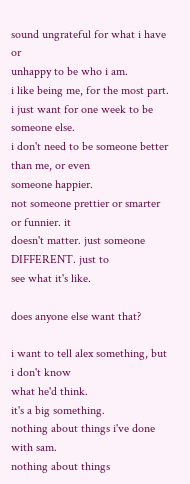sound ungrateful for what i have or
unhappy to be who i am.
i like being me, for the most part.
i just want for one week to be someone else.
i don't need to be someone better than me, or even
someone happier.
not someone prettier or smarter or funnier. it
doesn't matter. just someone DIFFERENT. just to
see what it's like.

does anyone else want that?

i want to tell alex something, but i don't know
what he'd think.
it's a big something.
nothing about things i've done with sam.
nothing about things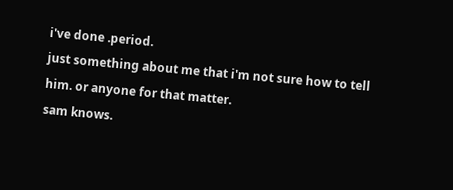i've done .period.
just something about me that i'm not sure how to tell
him. or anyone for that matter.
sam knows.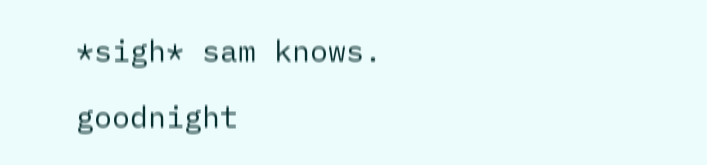*sigh* sam knows.

goodnight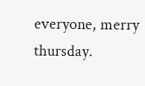everyone, merry thursday.